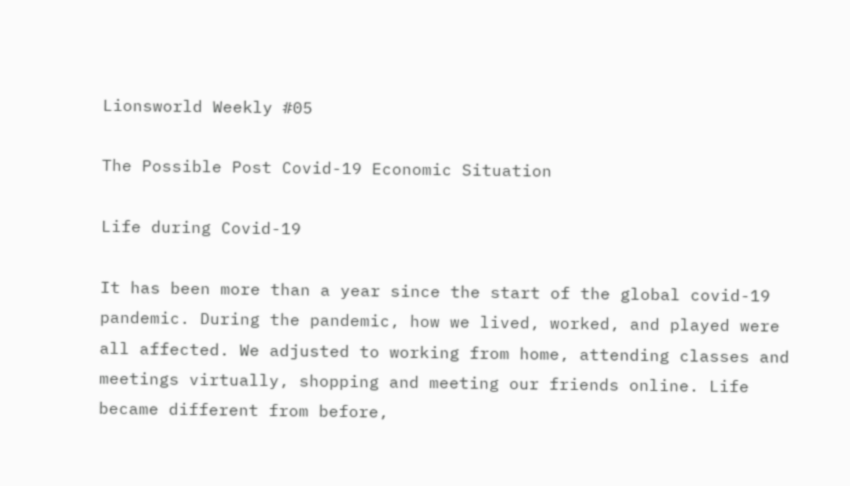Lionsworld Weekly #05

The Possible Post Covid-19 Economic Situation

Life during Covid-19

It has been more than a year since the start of the global covid-19 pandemic. During the pandemic, how we lived, worked, and played were all affected. We adjusted to working from home, attending classes and meetings virtually, shopping and meeting our friends online. Life became different from before,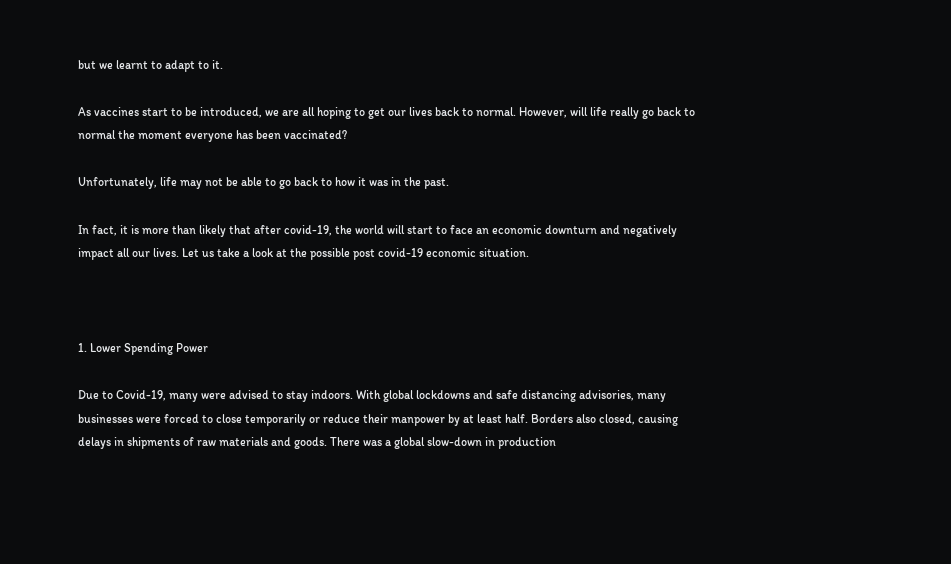but we learnt to adapt to it.

As vaccines start to be introduced, we are all hoping to get our lives back to normal. However, will life really go back to normal the moment everyone has been vaccinated?

Unfortunately, life may not be able to go back to how it was in the past.

In fact, it is more than likely that after covid-19, the world will start to face an economic downturn and negatively impact all our lives. Let us take a look at the possible post covid-19 economic situation.



1. Lower Spending Power

Due to Covid-19, many were advised to stay indoors. With global lockdowns and safe distancing advisories, many businesses were forced to close temporarily or reduce their manpower by at least half. Borders also closed, causing delays in shipments of raw materials and goods. There was a global slow-down in production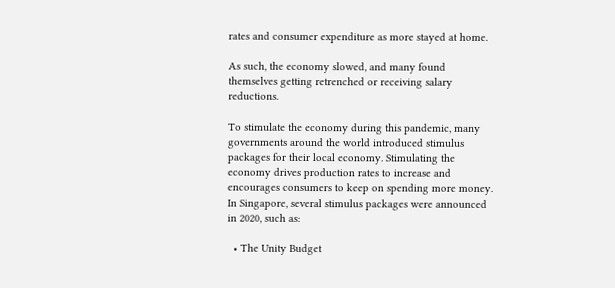rates and consumer expenditure as more stayed at home.

As such, the economy slowed, and many found themselves getting retrenched or receiving salary reductions.

To stimulate the economy during this pandemic, many governments around the world introduced stimulus packages for their local economy. Stimulating the economy drives production rates to increase and encourages consumers to keep on spending more money. In Singapore, several stimulus packages were announced in 2020, such as:

  • The Unity Budget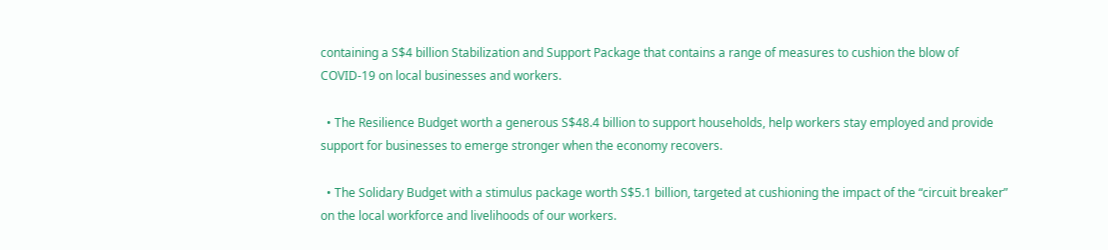containing a S$4 billion Stabilization and Support Package that contains a range of measures to cushion the blow of COVID-19 on local businesses and workers.

  • The Resilience Budget worth a generous S$48.4 billion to support households, help workers stay employed and provide support for businesses to emerge stronger when the economy recovers.

  • The Solidary Budget with a stimulus package worth S$5.1 billion, targeted at cushioning the impact of the “circuit breaker” on the local workforce and livelihoods of our workers.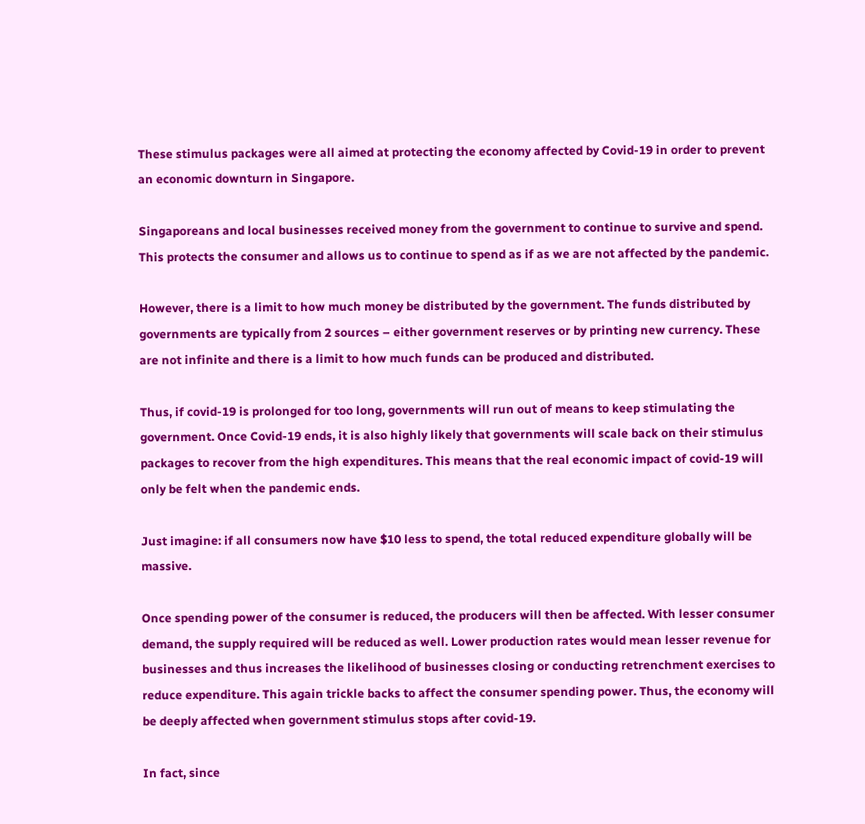These stimulus packages were all aimed at protecting the economy affected by Covid-19 in order to prevent an economic downturn in Singapore.

Singaporeans and local businesses received money from the government to continue to survive and spend. This protects the consumer and allows us to continue to spend as if as we are not affected by the pandemic.

However, there is a limit to how much money be distributed by the government. The funds distributed by governments are typically from 2 sources – either government reserves or by printing new currency. These are not infinite and there is a limit to how much funds can be produced and distributed.

Thus, if covid-19 is prolonged for too long, governments will run out of means to keep stimulating the government. Once Covid-19 ends, it is also highly likely that governments will scale back on their stimulus packages to recover from the high expenditures. This means that the real economic impact of covid-19 will only be felt when the pandemic ends.

Just imagine: if all consumers now have $10 less to spend, the total reduced expenditure globally will be massive.

Once spending power of the consumer is reduced, the producers will then be affected. With lesser consumer demand, the supply required will be reduced as well. Lower production rates would mean lesser revenue for businesses and thus increases the likelihood of businesses closing or conducting retrenchment exercises to reduce expenditure. This again trickle backs to affect the consumer spending power. Thus, the economy will be deeply affected when government stimulus stops after covid-19.

In fact, since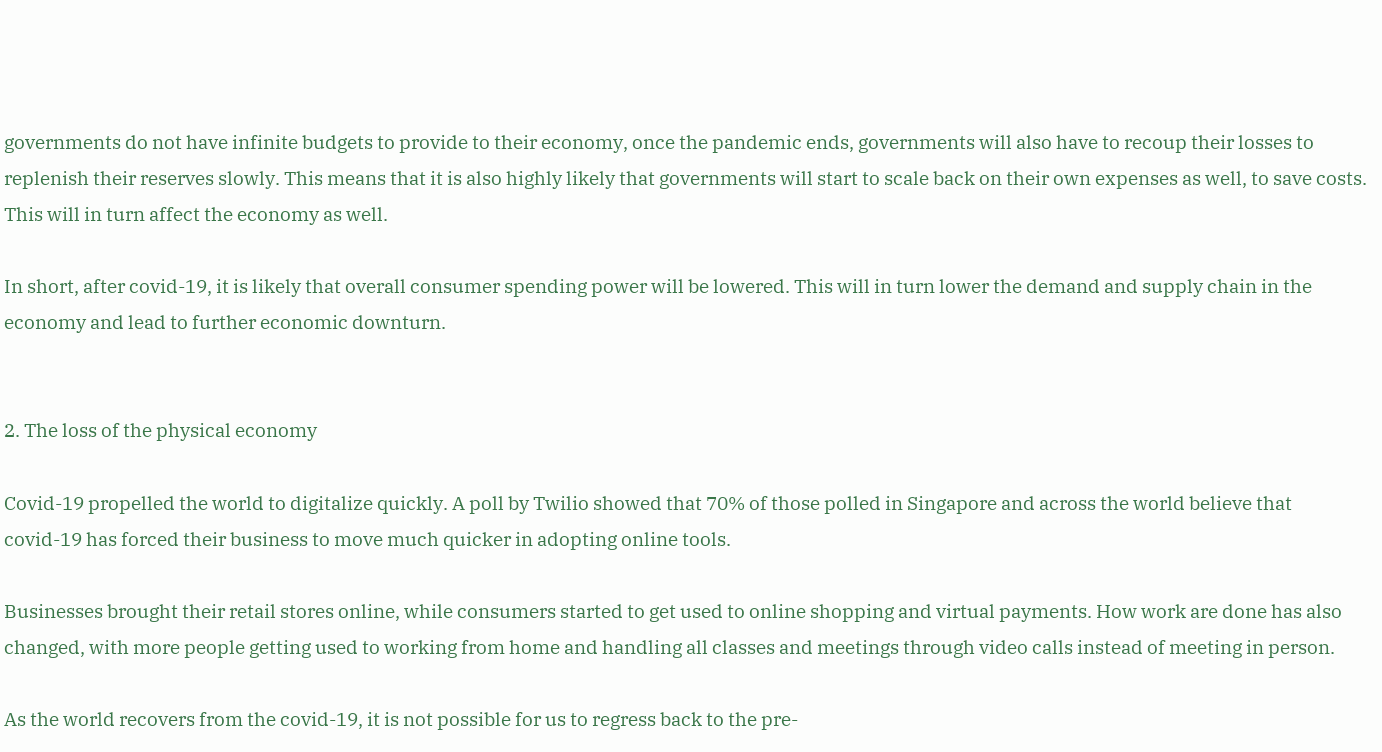governments do not have infinite budgets to provide to their economy, once the pandemic ends, governments will also have to recoup their losses to replenish their reserves slowly. This means that it is also highly likely that governments will start to scale back on their own expenses as well, to save costs. This will in turn affect the economy as well.

In short, after covid-19, it is likely that overall consumer spending power will be lowered. This will in turn lower the demand and supply chain in the economy and lead to further economic downturn.


2. The loss of the physical economy

Covid-19 propelled the world to digitalize quickly. A poll by Twilio showed that 70% of those polled in Singapore and across the world believe that covid-19 has forced their business to move much quicker in adopting online tools.

Businesses brought their retail stores online, while consumers started to get used to online shopping and virtual payments. How work are done has also changed, with more people getting used to working from home and handling all classes and meetings through video calls instead of meeting in person.

As the world recovers from the covid-19, it is not possible for us to regress back to the pre-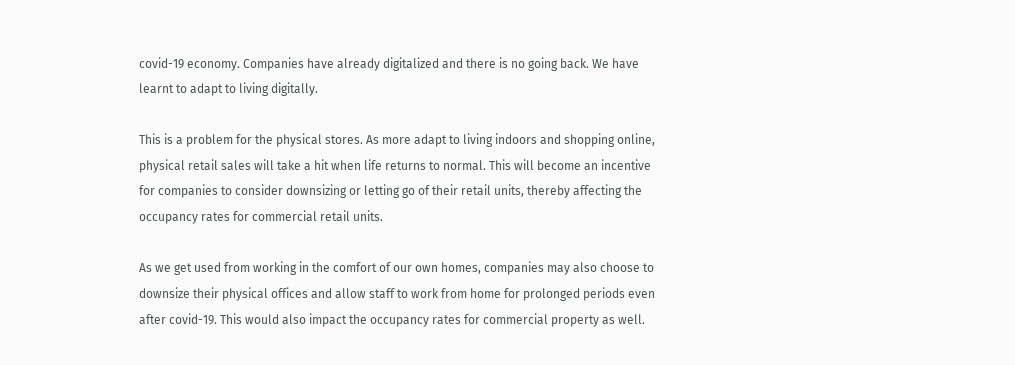covid-19 economy. Companies have already digitalized and there is no going back. We have learnt to adapt to living digitally.

This is a problem for the physical stores. As more adapt to living indoors and shopping online, physical retail sales will take a hit when life returns to normal. This will become an incentive for companies to consider downsizing or letting go of their retail units, thereby affecting the occupancy rates for commercial retail units.

As we get used from working in the comfort of our own homes, companies may also choose to downsize their physical offices and allow staff to work from home for prolonged periods even after covid-19. This would also impact the occupancy rates for commercial property as well.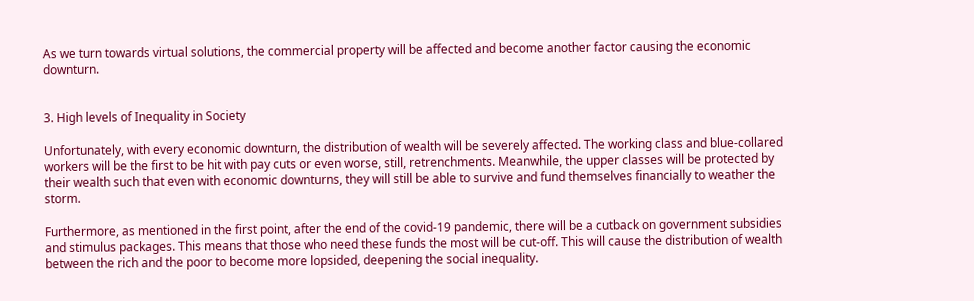As we turn towards virtual solutions, the commercial property will be affected and become another factor causing the economic downturn.


3. High levels of Inequality in Society

Unfortunately, with every economic downturn, the distribution of wealth will be severely affected. The working class and blue-collared workers will be the first to be hit with pay cuts or even worse, still, retrenchments. Meanwhile, the upper classes will be protected by their wealth such that even with economic downturns, they will still be able to survive and fund themselves financially to weather the storm.

Furthermore, as mentioned in the first point, after the end of the covid-19 pandemic, there will be a cutback on government subsidies and stimulus packages. This means that those who need these funds the most will be cut-off. This will cause the distribution of wealth between the rich and the poor to become more lopsided, deepening the social inequality.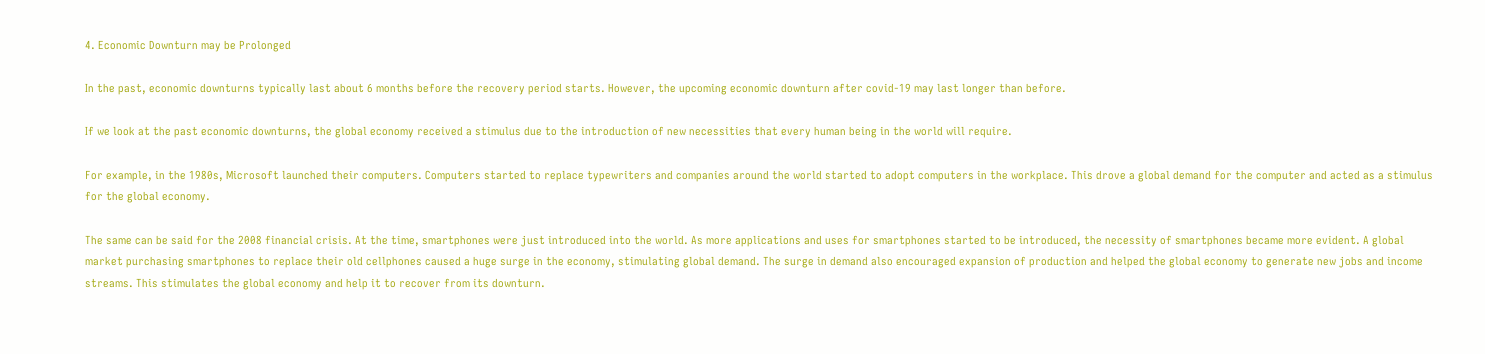4. Economic Downturn may be Prolonged

In the past, economic downturns typically last about 6 months before the recovery period starts. However, the upcoming economic downturn after covid-19 may last longer than before.

If we look at the past economic downturns, the global economy received a stimulus due to the introduction of new necessities that every human being in the world will require.

For example, in the 1980s, Microsoft launched their computers. Computers started to replace typewriters and companies around the world started to adopt computers in the workplace. This drove a global demand for the computer and acted as a stimulus for the global economy.

The same can be said for the 2008 financial crisis. At the time, smartphones were just introduced into the world. As more applications and uses for smartphones started to be introduced, the necessity of smartphones became more evident. A global market purchasing smartphones to replace their old cellphones caused a huge surge in the economy, stimulating global demand. The surge in demand also encouraged expansion of production and helped the global economy to generate new jobs and income streams. This stimulates the global economy and help it to recover from its downturn.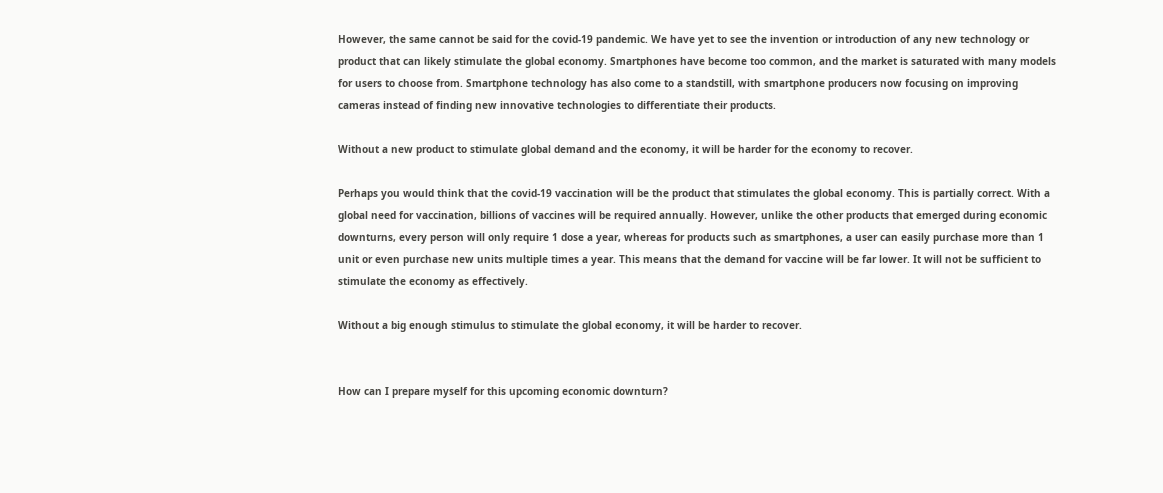However, the same cannot be said for the covid-19 pandemic. We have yet to see the invention or introduction of any new technology or product that can likely stimulate the global economy. Smartphones have become too common, and the market is saturated with many models for users to choose from. Smartphone technology has also come to a standstill, with smartphone producers now focusing on improving cameras instead of finding new innovative technologies to differentiate their products.

Without a new product to stimulate global demand and the economy, it will be harder for the economy to recover.

Perhaps you would think that the covid-19 vaccination will be the product that stimulates the global economy. This is partially correct. With a global need for vaccination, billions of vaccines will be required annually. However, unlike the other products that emerged during economic downturns, every person will only require 1 dose a year, whereas for products such as smartphones, a user can easily purchase more than 1 unit or even purchase new units multiple times a year. This means that the demand for vaccine will be far lower. It will not be sufficient to stimulate the economy as effectively.

Without a big enough stimulus to stimulate the global economy, it will be harder to recover.


How can I prepare myself for this upcoming economic downturn?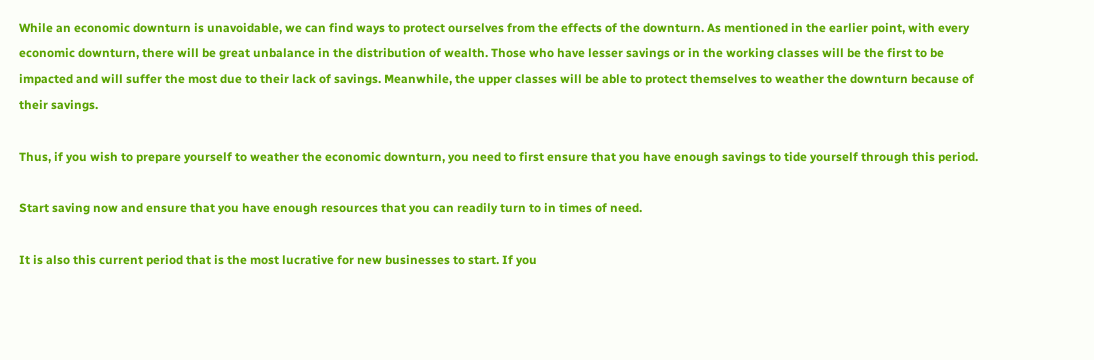While an economic downturn is unavoidable, we can find ways to protect ourselves from the effects of the downturn. As mentioned in the earlier point, with every economic downturn, there will be great unbalance in the distribution of wealth. Those who have lesser savings or in the working classes will be the first to be impacted and will suffer the most due to their lack of savings. Meanwhile, the upper classes will be able to protect themselves to weather the downturn because of their savings.

Thus, if you wish to prepare yourself to weather the economic downturn, you need to first ensure that you have enough savings to tide yourself through this period.

Start saving now and ensure that you have enough resources that you can readily turn to in times of need.

It is also this current period that is the most lucrative for new businesses to start. If you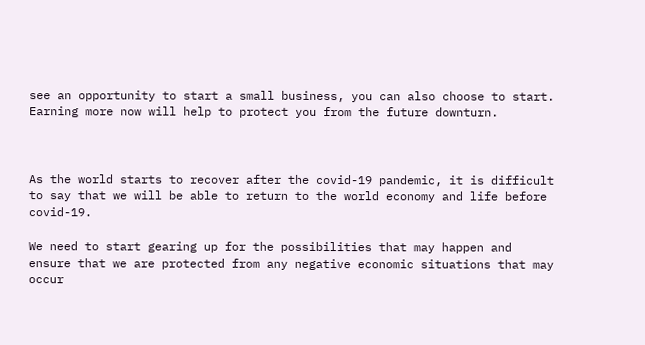see an opportunity to start a small business, you can also choose to start. Earning more now will help to protect you from the future downturn.



As the world starts to recover after the covid-19 pandemic, it is difficult to say that we will be able to return to the world economy and life before covid-19.

We need to start gearing up for the possibilities that may happen and ensure that we are protected from any negative economic situations that may occur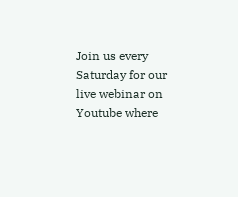Join us every Saturday for our live webinar on Youtube where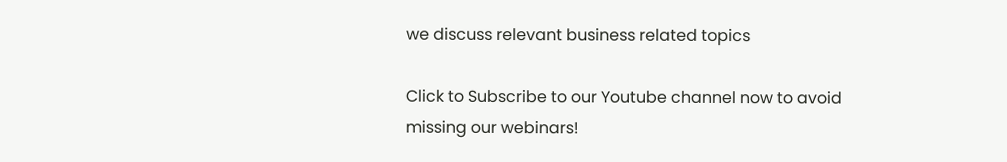we discuss relevant business related topics

Click to Subscribe to our Youtube channel now to avoid missing our webinars!